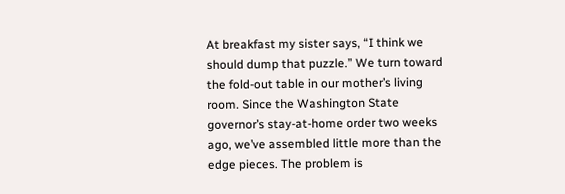At breakfast my sister says, “I think we should dump that puzzle.” We turn toward the fold-out table in our mother’s living room. Since the Washington State governor’s stay-at-home order two weeks ago, we’ve assembled little more than the edge pieces. The problem is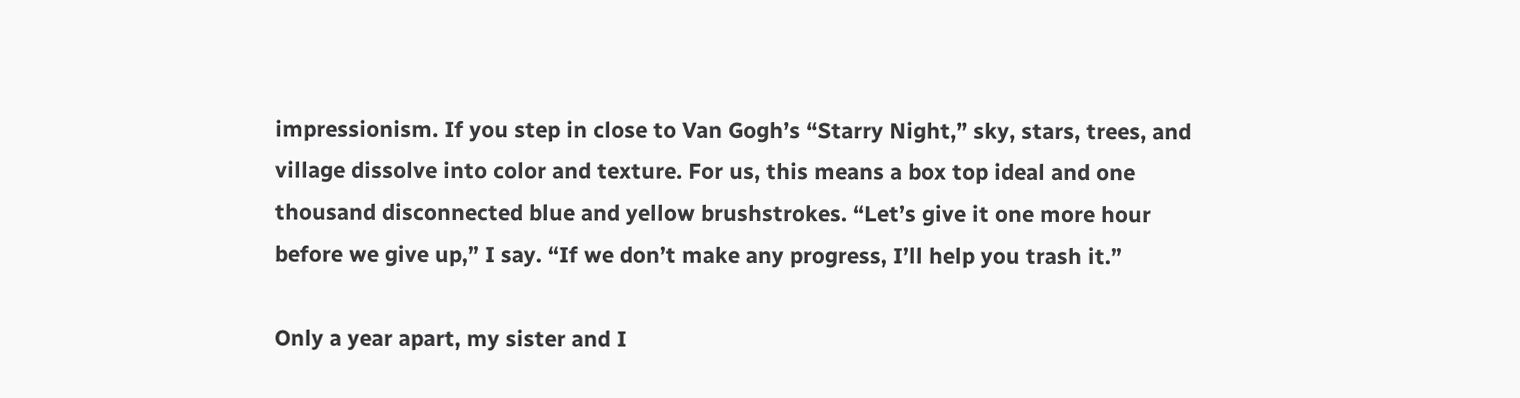impressionism. If you step in close to Van Gogh’s “Starry Night,” sky, stars, trees, and village dissolve into color and texture. For us, this means a box top ideal and one thousand disconnected blue and yellow brushstrokes. “Let’s give it one more hour before we give up,” I say. “If we don’t make any progress, I’ll help you trash it.”

Only a year apart, my sister and I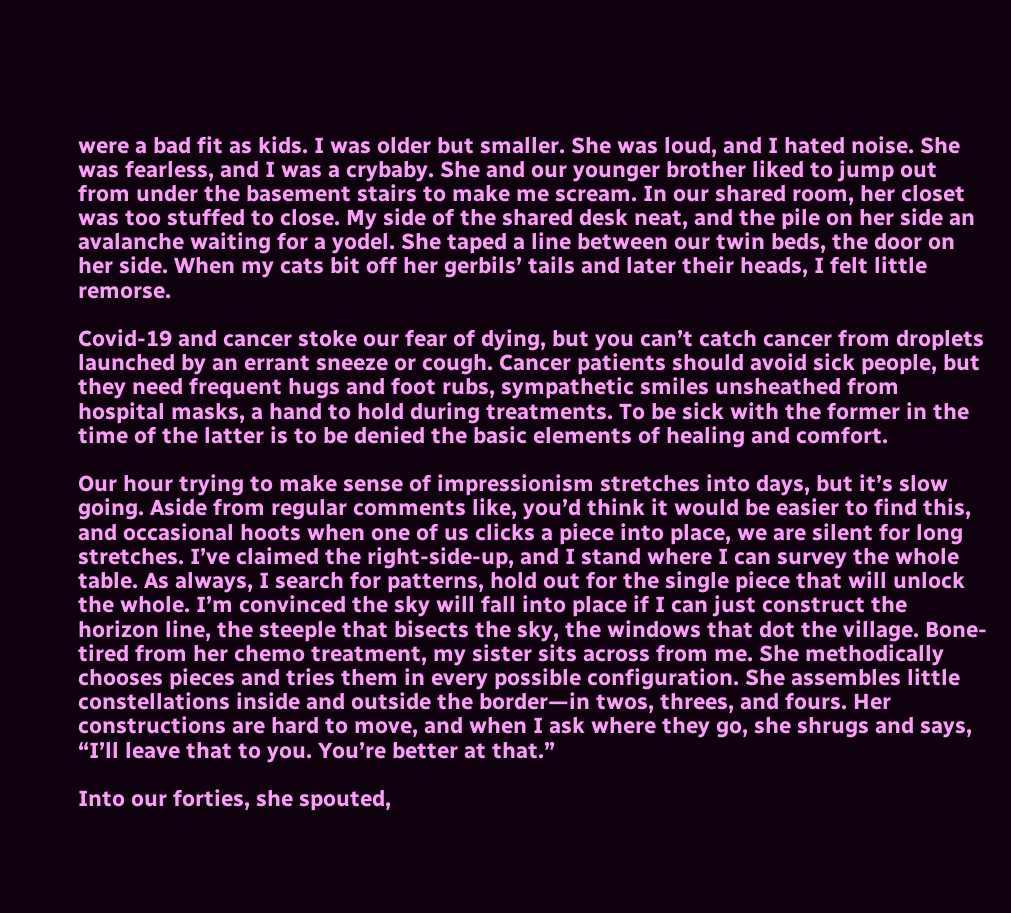were a bad fit as kids. I was older but smaller. She was loud, and I hated noise. She was fearless, and I was a crybaby. She and our younger brother liked to jump out from under the basement stairs to make me scream. In our shared room, her closet was too stuffed to close. My side of the shared desk neat, and the pile on her side an avalanche waiting for a yodel. She taped a line between our twin beds, the door on her side. When my cats bit off her gerbils’ tails and later their heads, I felt little remorse.

Covid-19 and cancer stoke our fear of dying, but you can’t catch cancer from droplets launched by an errant sneeze or cough. Cancer patients should avoid sick people, but they need frequent hugs and foot rubs, sympathetic smiles unsheathed from hospital masks, a hand to hold during treatments. To be sick with the former in the time of the latter is to be denied the basic elements of healing and comfort.

Our hour trying to make sense of impressionism stretches into days, but it’s slow going. Aside from regular comments like, you’d think it would be easier to find this, and occasional hoots when one of us clicks a piece into place, we are silent for long stretches. I’ve claimed the right-side-up, and I stand where I can survey the whole table. As always, I search for patterns, hold out for the single piece that will unlock the whole. I’m convinced the sky will fall into place if I can just construct the horizon line, the steeple that bisects the sky, the windows that dot the village. Bone-tired from her chemo treatment, my sister sits across from me. She methodically chooses pieces and tries them in every possible configuration. She assembles little constellations inside and outside the border—in twos, threes, and fours. Her constructions are hard to move, and when I ask where they go, she shrugs and says, “I’ll leave that to you. You’re better at that.”

Into our forties, she spouted,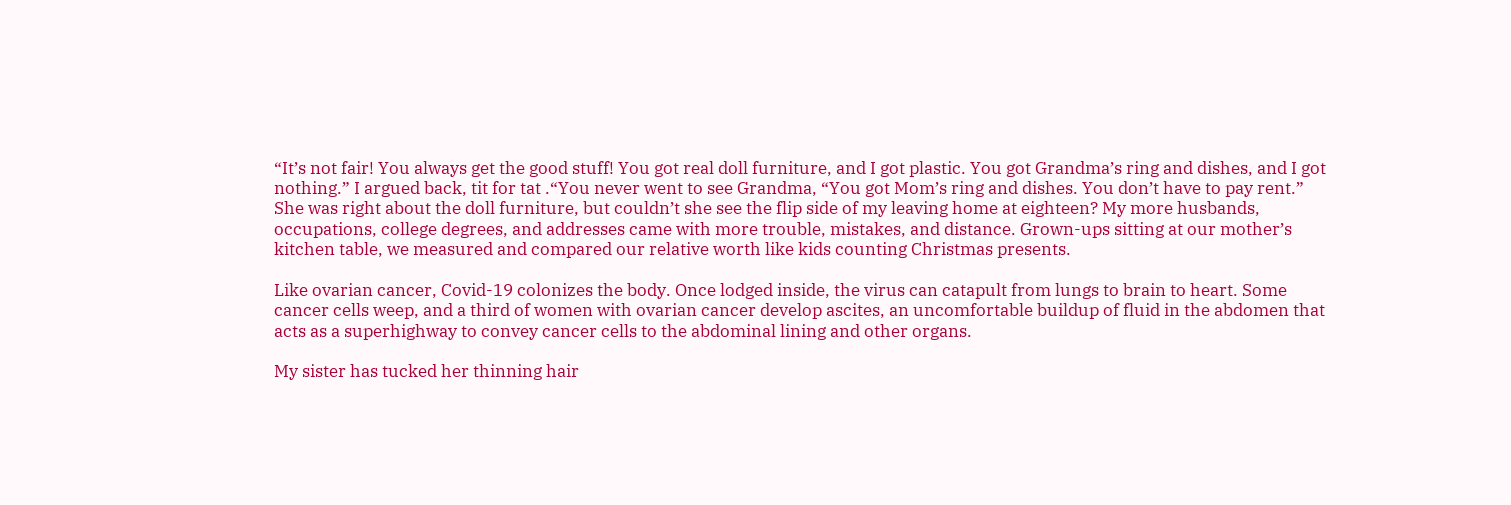“It’s not fair! You always get the good stuff! You got real doll furniture, and I got plastic. You got Grandma’s ring and dishes, and I got nothing.” I argued back, tit for tat .“You never went to see Grandma, “You got Mom’s ring and dishes. You don’t have to pay rent.” She was right about the doll furniture, but couldn’t she see the flip side of my leaving home at eighteen? My more husbands, occupations, college degrees, and addresses came with more trouble, mistakes, and distance. Grown-ups sitting at our mother’s kitchen table, we measured and compared our relative worth like kids counting Christmas presents.

Like ovarian cancer, Covid-19 colonizes the body. Once lodged inside, the virus can catapult from lungs to brain to heart. Some cancer cells weep, and a third of women with ovarian cancer develop ascites, an uncomfortable buildup of fluid in the abdomen that acts as a superhighway to convey cancer cells to the abdominal lining and other organs.

My sister has tucked her thinning hair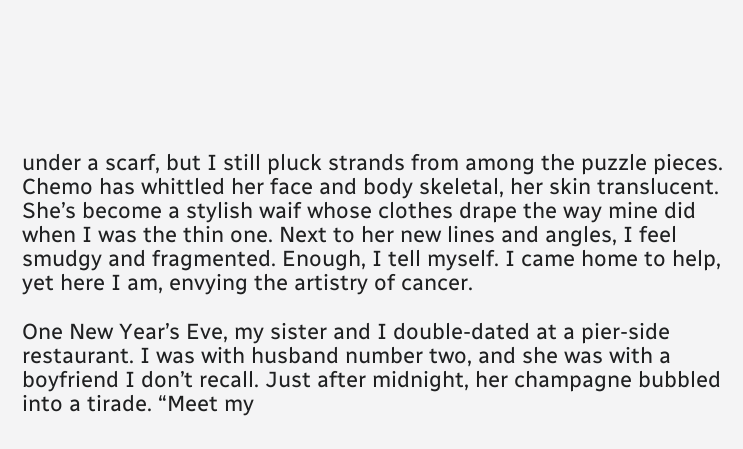under a scarf, but I still pluck strands from among the puzzle pieces. Chemo has whittled her face and body skeletal, her skin translucent. She’s become a stylish waif whose clothes drape the way mine did when I was the thin one. Next to her new lines and angles, I feel smudgy and fragmented. Enough, I tell myself. I came home to help, yet here I am, envying the artistry of cancer.

One New Year’s Eve, my sister and I double-dated at a pier-side restaurant. I was with husband number two, and she was with a boyfriend I don’t recall. Just after midnight, her champagne bubbled into a tirade. “Meet my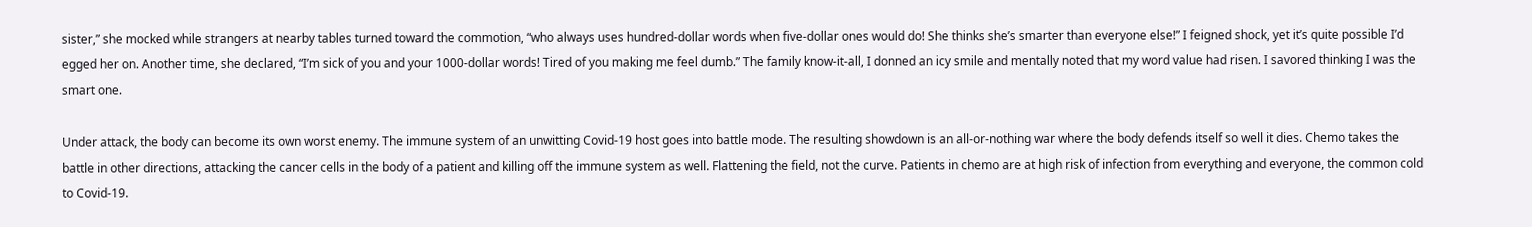sister,” she mocked while strangers at nearby tables turned toward the commotion, “who always uses hundred-dollar words when five-dollar ones would do! She thinks she’s smarter than everyone else!” I feigned shock, yet it’s quite possible I’d egged her on. Another time, she declared, “I’m sick of you and your 1000-dollar words! Tired of you making me feel dumb.” The family know-it-all, I donned an icy smile and mentally noted that my word value had risen. I savored thinking I was the smart one.

Under attack, the body can become its own worst enemy. The immune system of an unwitting Covid-19 host goes into battle mode. The resulting showdown is an all-or-nothing war where the body defends itself so well it dies. Chemo takes the battle in other directions, attacking the cancer cells in the body of a patient and killing off the immune system as well. Flattening the field, not the curve. Patients in chemo are at high risk of infection from everything and everyone, the common cold to Covid-19.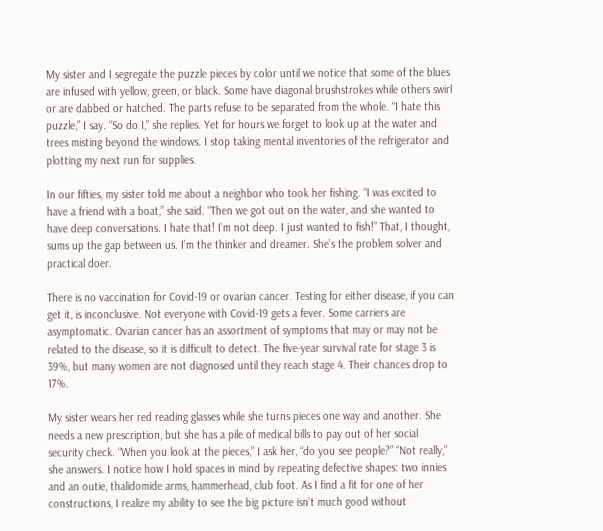My sister and I segregate the puzzle pieces by color until we notice that some of the blues are infused with yellow, green, or black. Some have diagonal brushstrokes while others swirl or are dabbed or hatched. The parts refuse to be separated from the whole. “I hate this puzzle,” I say. “So do I,” she replies. Yet for hours we forget to look up at the water and trees misting beyond the windows. I stop taking mental inventories of the refrigerator and plotting my next run for supplies.

In our fifties, my sister told me about a neighbor who took her fishing. “I was excited to have a friend with a boat,” she said. “Then we got out on the water, and she wanted to have deep conversations. I hate that! I’m not deep. I just wanted to fish!” That, I thought, sums up the gap between us. I’m the thinker and dreamer. She’s the problem solver and practical doer.

There is no vaccination for Covid-19 or ovarian cancer. Testing for either disease, if you can get it, is inconclusive. Not everyone with Covid-19 gets a fever. Some carriers are asymptomatic. Ovarian cancer has an assortment of symptoms that may or may not be related to the disease, so it is difficult to detect. The five-year survival rate for stage 3 is 39%, but many women are not diagnosed until they reach stage 4. Their chances drop to 17%.

My sister wears her red reading glasses while she turns pieces one way and another. She needs a new prescription, but she has a pile of medical bills to pay out of her social security check. “When you look at the pieces,” I ask her, “do you see people?” “Not really,” she answers. I notice how I hold spaces in mind by repeating defective shapes: two innies and an outie, thalidomide arms, hammerhead, club foot. As I find a fit for one of her constructions, I realize my ability to see the big picture isn’t much good without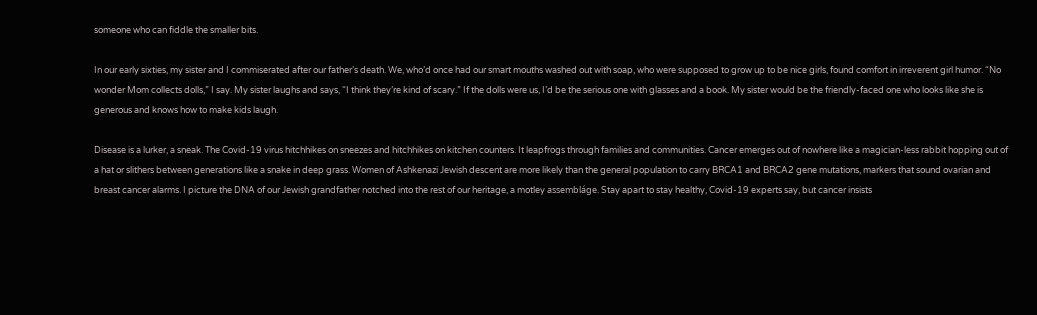someone who can fiddle the smaller bits.

In our early sixties, my sister and I commiserated after our father’s death. We, who’d once had our smart mouths washed out with soap, who were supposed to grow up to be nice girls, found comfort in irreverent girl humor. “No wonder Mom collects dolls,” I say. My sister laughs and says, “I think they’re kind of scary.” If the dolls were us, I’d be the serious one with glasses and a book. My sister would be the friendly-faced one who looks like she is generous and knows how to make kids laugh.

Disease is a lurker, a sneak. The Covid-19 virus hitchhikes on sneezes and hitchhikes on kitchen counters. It leapfrogs through families and communities. Cancer emerges out of nowhere like a magician-less rabbit hopping out of a hat or slithers between generations like a snake in deep grass. Women of Ashkenazi Jewish descent are more likely than the general population to carry BRCA1 and BRCA2 gene mutations, markers that sound ovarian and breast cancer alarms. I picture the DNA of our Jewish grandfather notched into the rest of our heritage, a motley assembláge. Stay apart to stay healthy, Covid-19 experts say, but cancer insists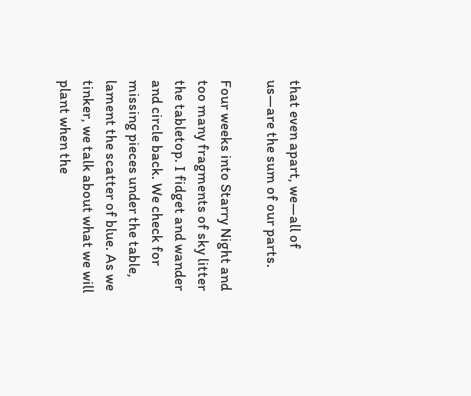that even apart, we—all of us—are the sum of our parts.

Four weeks into Starry Night and too many fragments of sky litter the tabletop. I fidget and wander and circle back. We check for missing pieces under the table, lament the scatter of blue. As we tinker, we talk about what we will plant when the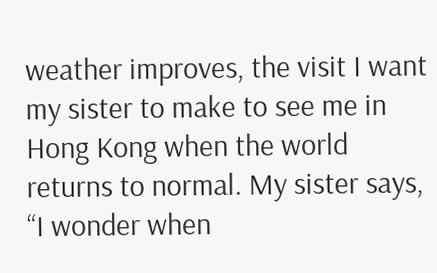weather improves, the visit I want my sister to make to see me in Hong Kong when the world returns to normal. My sister says, “I wonder when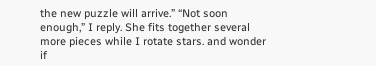the new puzzle will arrive.” “Not soon enough,” I reply. She fits together several more pieces while I rotate stars. and wonder if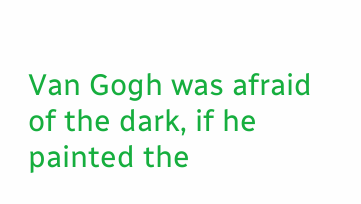Van Gogh was afraid of the dark, if he painted the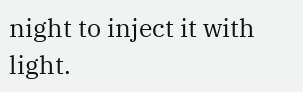night to inject it with light.